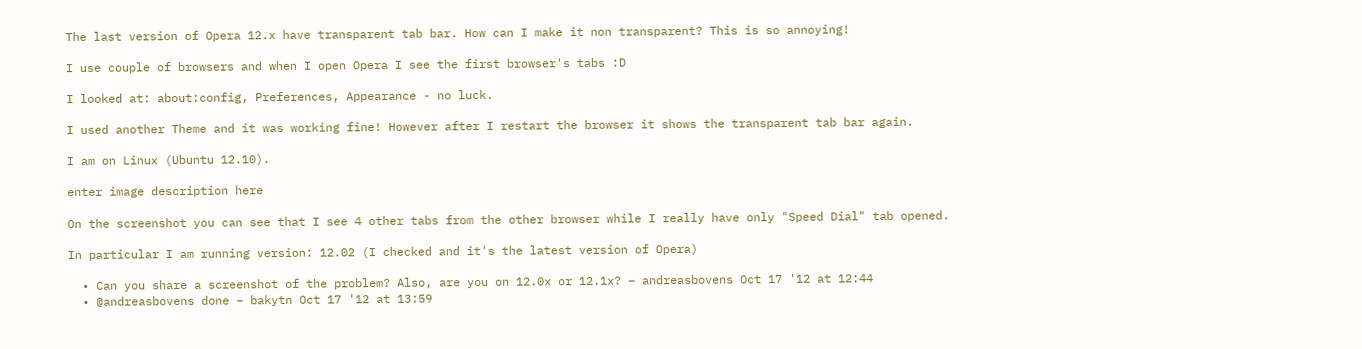The last version of Opera 12.x have transparent tab bar. How can I make it non transparent? This is so annoying!

I use couple of browsers and when I open Opera I see the first browser's tabs :D

I looked at: about:config, Preferences, Appearance - no luck.

I used another Theme and it was working fine! However after I restart the browser it shows the transparent tab bar again.

I am on Linux (Ubuntu 12.10).

enter image description here

On the screenshot you can see that I see 4 other tabs from the other browser while I really have only "Speed Dial" tab opened.

In particular I am running version: 12.02 (I checked and it's the latest version of Opera)

  • Can you share a screenshot of the problem? Also, are you on 12.0x or 12.1x? – andreasbovens Oct 17 '12 at 12:44
  • @andreasbovens done – bakytn Oct 17 '12 at 13:59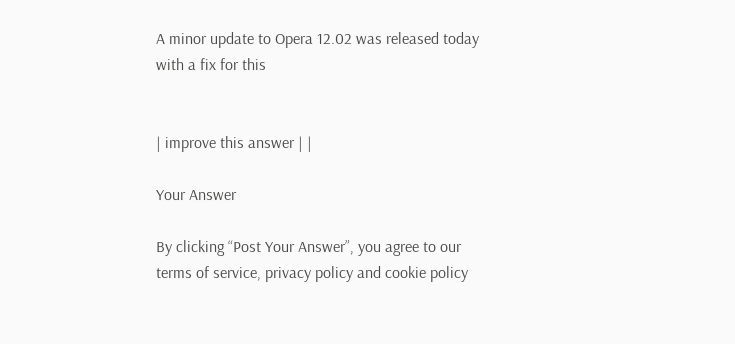A minor update to Opera 12.02 was released today with a fix for this


| improve this answer | |

Your Answer

By clicking “Post Your Answer”, you agree to our terms of service, privacy policy and cookie policy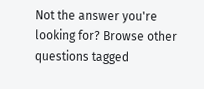Not the answer you're looking for? Browse other questions tagged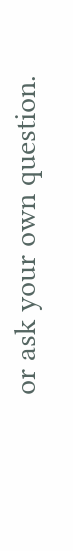or ask your own question.